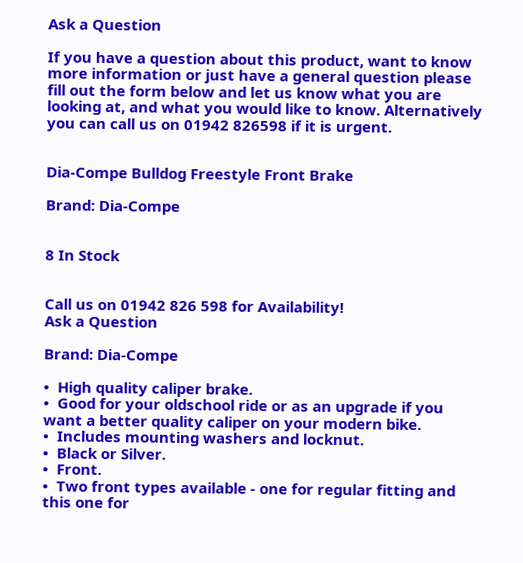Ask a Question

If you have a question about this product, want to know more information or just have a general question please fill out the form below and let us know what you are looking at, and what you would like to know. Alternatively you can call us on 01942 826598 if it is urgent.


Dia-Compe Bulldog Freestyle Front Brake

Brand: Dia-Compe


8 In Stock


Call us on 01942 826 598 for Availability!
Ask a Question

Brand: Dia-Compe

•  High quality caliper brake.
•  Good for your oldschool ride or as an upgrade if you want a better quality caliper on your modern bike.
•  Includes mounting washers and locknut.
•  Black or Silver.
•  Front.
•  Two front types available - one for regular fitting and this one for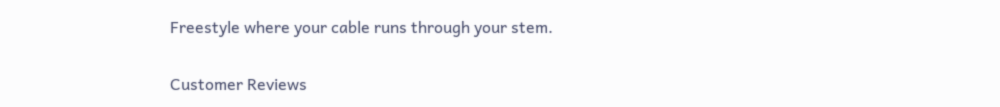Freestyle where your cable runs through your stem.

Customer Reviews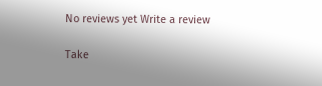No reviews yet Write a review

Take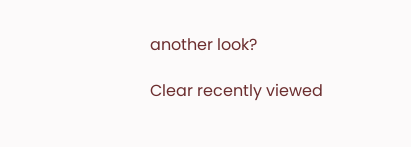another look?

Clear recently viewed